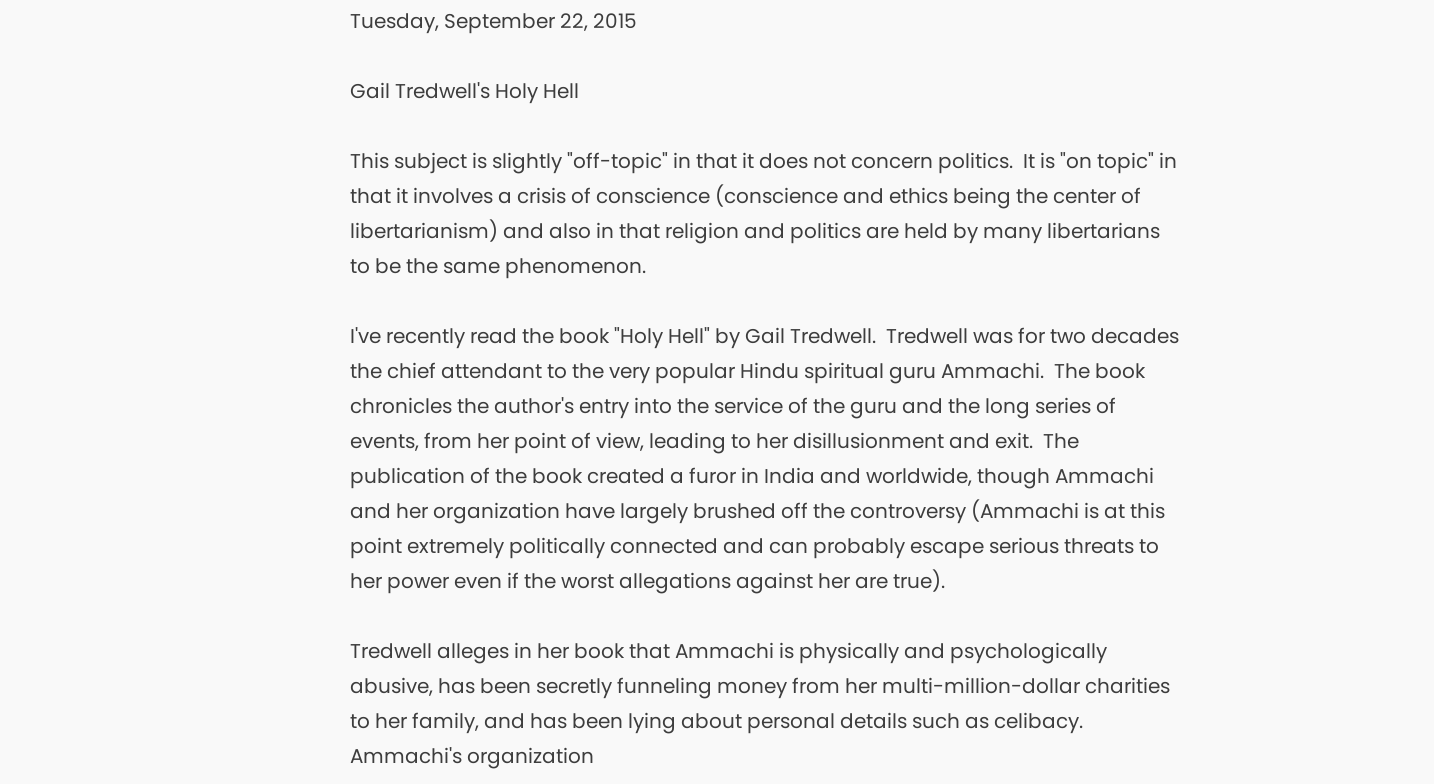Tuesday, September 22, 2015

Gail Tredwell's Holy Hell

This subject is slightly "off-topic" in that it does not concern politics.  It is "on topic" in that it involves a crisis of conscience (conscience and ethics being the center of libertarianism) and also in that religion and politics are held by many libertarians to be the same phenomenon.

I've recently read the book "Holy Hell" by Gail Tredwell.  Tredwell was for two decades the chief attendant to the very popular Hindu spiritual guru Ammachi.  The book chronicles the author's entry into the service of the guru and the long series of events, from her point of view, leading to her disillusionment and exit.  The publication of the book created a furor in India and worldwide, though Ammachi and her organization have largely brushed off the controversy (Ammachi is at this point extremely politically connected and can probably escape serious threats to her power even if the worst allegations against her are true).

Tredwell alleges in her book that Ammachi is physically and psychologically abusive, has been secretly funneling money from her multi-million-dollar charities to her family, and has been lying about personal details such as celibacy.  Ammachi's organization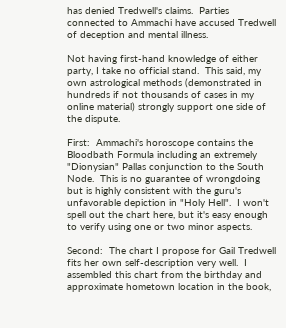has denied Tredwell's claims.  Parties connected to Ammachi have accused Tredwell of deception and mental illness.

Not having first-hand knowledge of either party, I take no official stand.  This said, my own astrological methods (demonstrated in hundreds if not thousands of cases in my online material) strongly support one side of the dispute.

First:  Ammachi's horoscope contains the Bloodbath Formula including an extremely "Dionysian" Pallas conjunction to the South Node.  This is no guarantee of wrongdoing but is highly consistent with the guru's unfavorable depiction in "Holy Hell".  I won't spell out the chart here, but it's easy enough to verify using one or two minor aspects.

Second:  The chart I propose for Gail Tredwell fits her own self-description very well.  I assembled this chart from the birthday and approximate hometown location in the book,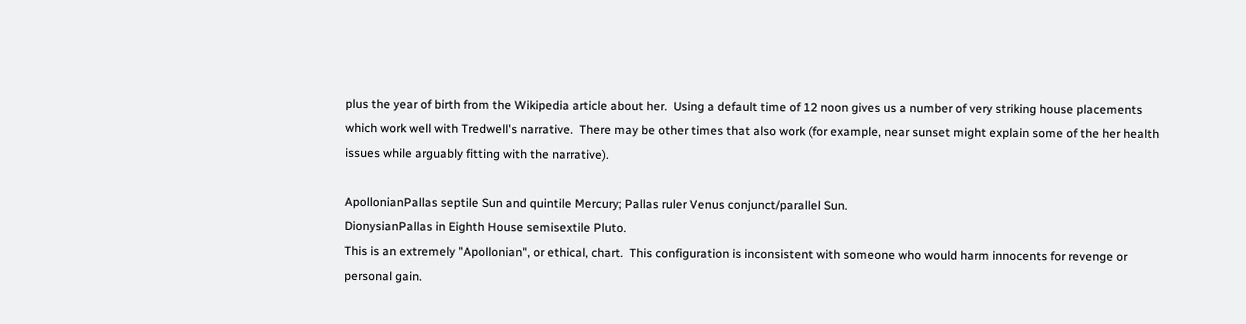plus the year of birth from the Wikipedia article about her.  Using a default time of 12 noon gives us a number of very striking house placements which work well with Tredwell's narrative.  There may be other times that also work (for example, near sunset might explain some of the her health issues while arguably fitting with the narrative).

ApollonianPallas septile Sun and quintile Mercury; Pallas ruler Venus conjunct/parallel Sun.
DionysianPallas in Eighth House semisextile Pluto.
This is an extremely "Apollonian", or ethical, chart.  This configuration is inconsistent with someone who would harm innocents for revenge or personal gain.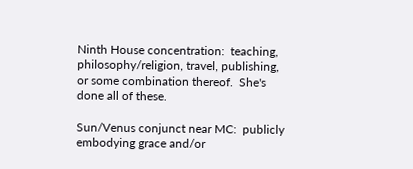Ninth House concentration:  teaching, philosophy/religion, travel, publishing, or some combination thereof.  She's done all of these.

Sun/Venus conjunct near MC:  publicly embodying grace and/or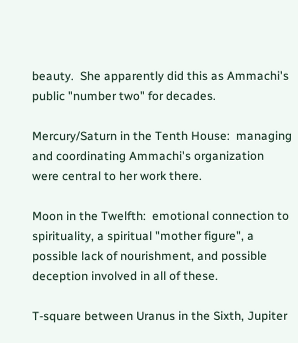beauty.  She apparently did this as Ammachi's public "number two" for decades.

Mercury/Saturn in the Tenth House:  managing and coordinating Ammachi's organization were central to her work there.

Moon in the Twelfth:  emotional connection to spirituality, a spiritual "mother figure", a possible lack of nourishment, and possible deception involved in all of these.

T-square between Uranus in the Sixth, Jupiter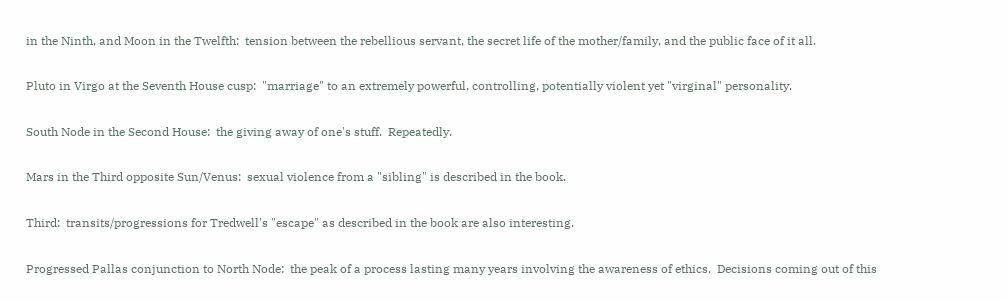in the Ninth, and Moon in the Twelfth:  tension between the rebellious servant, the secret life of the mother/family, and the public face of it all.

Pluto in Virgo at the Seventh House cusp:  "marriage" to an extremely powerful, controlling, potentially violent yet "virginal" personality.

South Node in the Second House:  the giving away of one's stuff.  Repeatedly.

Mars in the Third opposite Sun/Venus:  sexual violence from a "sibling" is described in the book.

Third:  transits/progressions for Tredwell's "escape" as described in the book are also interesting.

Progressed Pallas conjunction to North Node:  the peak of a process lasting many years involving the awareness of ethics.  Decisions coming out of this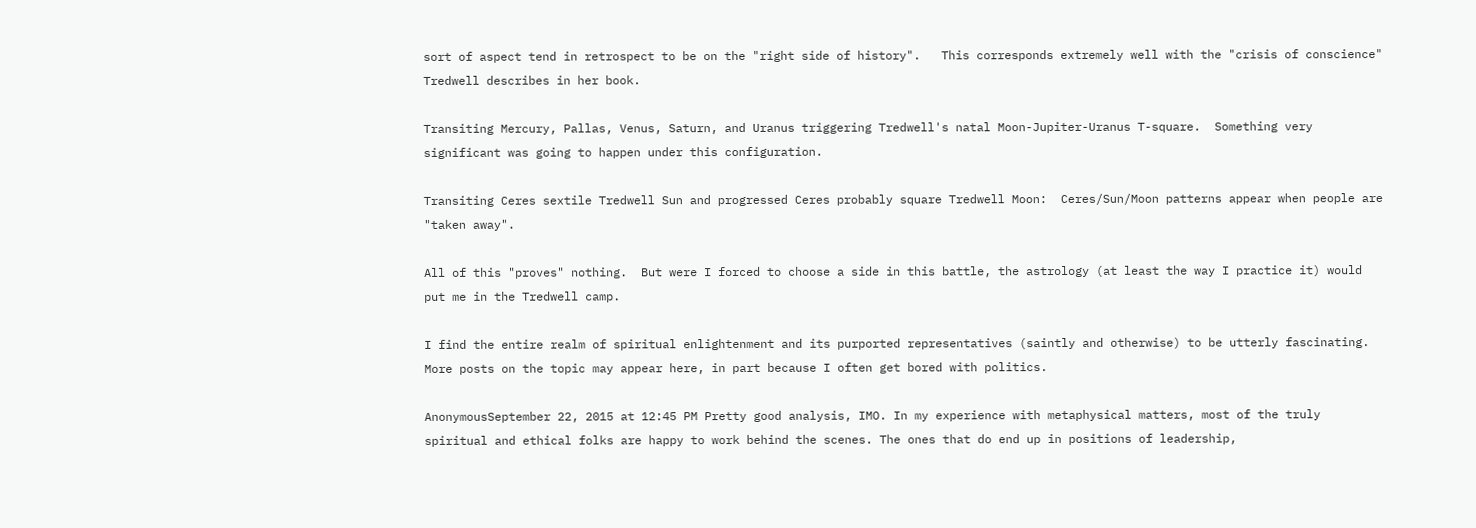sort of aspect tend in retrospect to be on the "right side of history".   This corresponds extremely well with the "crisis of conscience" Tredwell describes in her book.

Transiting Mercury, Pallas, Venus, Saturn, and Uranus triggering Tredwell's natal Moon-Jupiter-Uranus T-square.  Something very significant was going to happen under this configuration.

Transiting Ceres sextile Tredwell Sun and progressed Ceres probably square Tredwell Moon:  Ceres/Sun/Moon patterns appear when people are "taken away".

All of this "proves" nothing.  But were I forced to choose a side in this battle, the astrology (at least the way I practice it) would put me in the Tredwell camp.

I find the entire realm of spiritual enlightenment and its purported representatives (saintly and otherwise) to be utterly fascinating.  More posts on the topic may appear here, in part because I often get bored with politics.

AnonymousSeptember 22, 2015 at 12:45 PM Pretty good analysis, IMO. In my experience with metaphysical matters, most of the truly spiritual and ethical folks are happy to work behind the scenes. The ones that do end up in positions of leadership,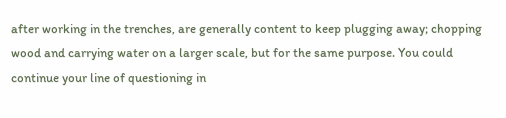after working in the trenches, are generally content to keep plugging away; chopping wood and carrying water on a larger scale, but for the same purpose. You could continue your line of questioning in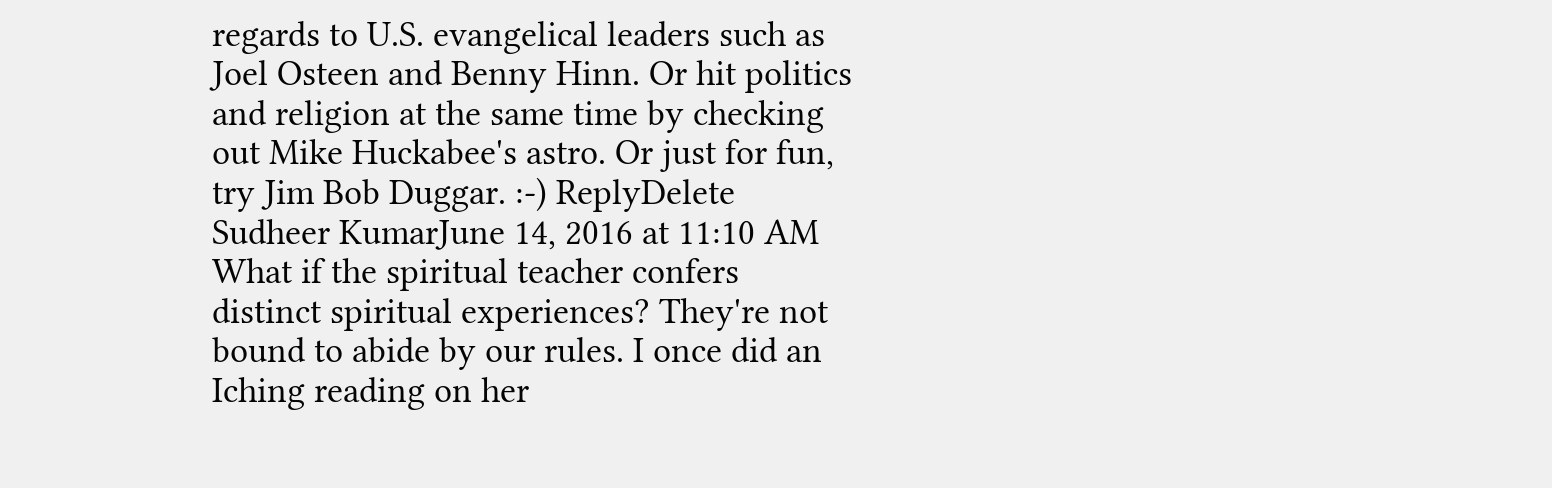regards to U.S. evangelical leaders such as Joel Osteen and Benny Hinn. Or hit politics and religion at the same time by checking out Mike Huckabee's astro. Or just for fun, try Jim Bob Duggar. :-) ReplyDelete Sudheer KumarJune 14, 2016 at 11:10 AM What if the spiritual teacher confers distinct spiritual experiences? They're not bound to abide by our rules. I once did an Iching reading on her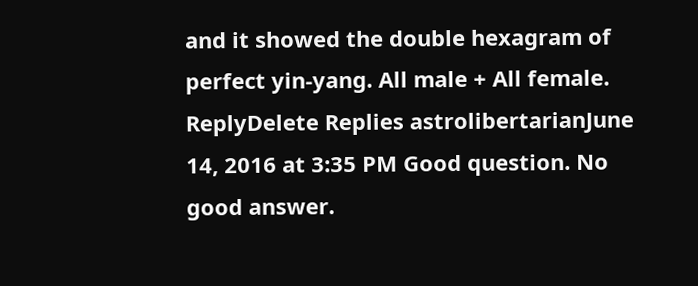and it showed the double hexagram of perfect yin-yang. All male + All female. ReplyDelete Replies astrolibertarianJune 14, 2016 at 3:35 PM Good question. No good answer.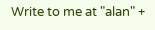Write to me at "alan" +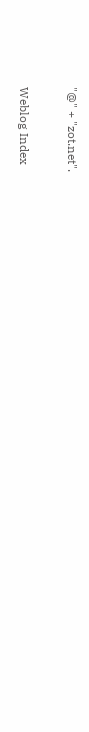"@" + "zot.net".

Weblog Index